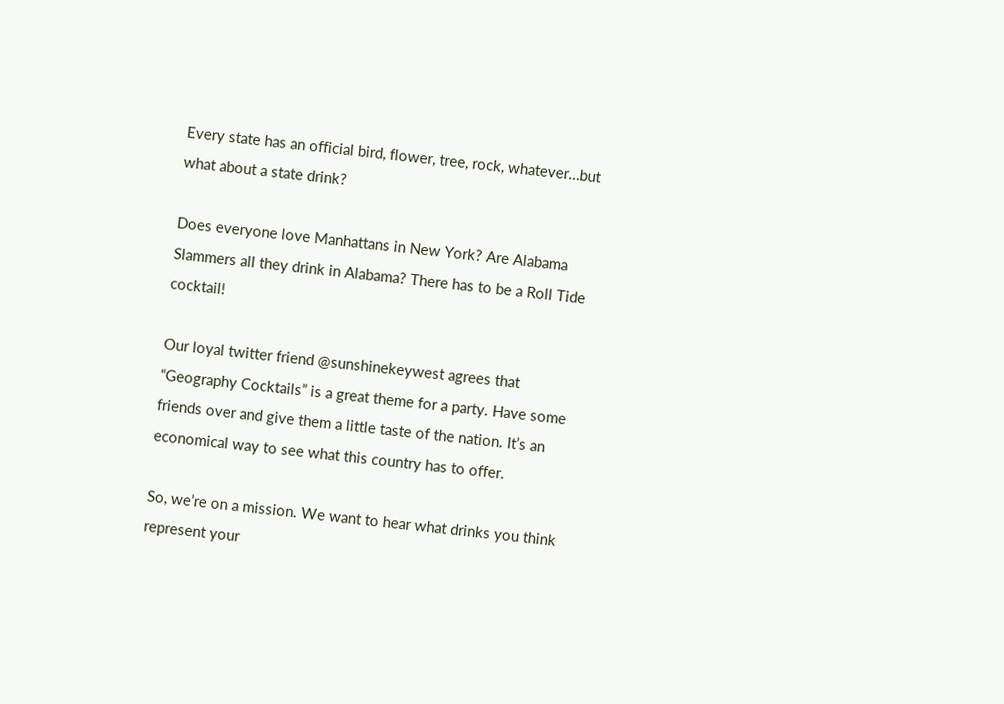Every state has an official bird, flower, tree, rock, whatever…but what about a state drink?

Does everyone love Manhattans in New York? Are Alabama Slammers all they drink in Alabama? There has to be a Roll Tide cocktail!

Our loyal twitter friend @sunshinekeywest agrees that “Geography Cocktails” is a great theme for a party. Have some friends over and give them a little taste of the nation. It’s an economical way to see what this country has to offer.

So, we’re on a mission. We want to hear what drinks you think represent your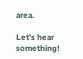area.

Let’s hear something!